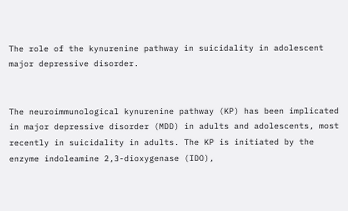The role of the kynurenine pathway in suicidality in adolescent major depressive disorder.


The neuroimmunological kynurenine pathway (KP) has been implicated in major depressive disorder (MDD) in adults and adolescents, most recently in suicidality in adults. The KP is initiated by the enzyme indoleamine 2,3-dioxygenase (IDO),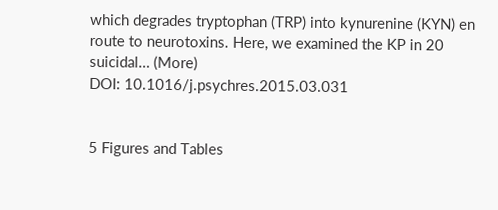which degrades tryptophan (TRP) into kynurenine (KYN) en route to neurotoxins. Here, we examined the KP in 20 suicidal… (More)
DOI: 10.1016/j.psychres.2015.03.031


5 Figures and Tables